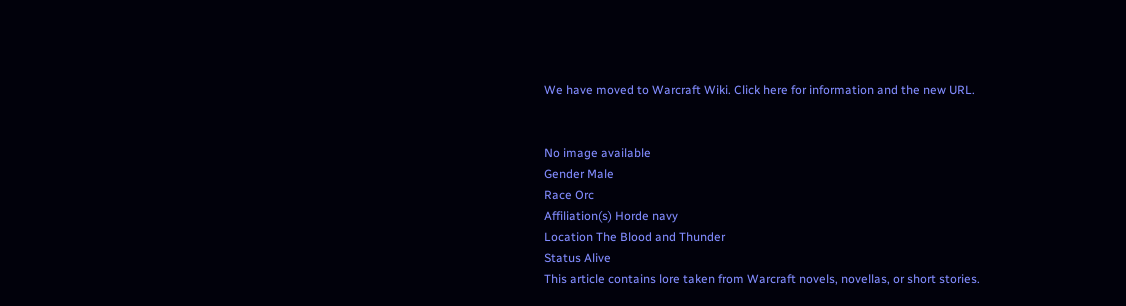We have moved to Warcraft Wiki. Click here for information and the new URL.


No image available
Gender Male
Race Orc
Affiliation(s) Horde navy
Location The Blood and Thunder
Status Alive
This article contains lore taken from Warcraft novels, novellas, or short stories.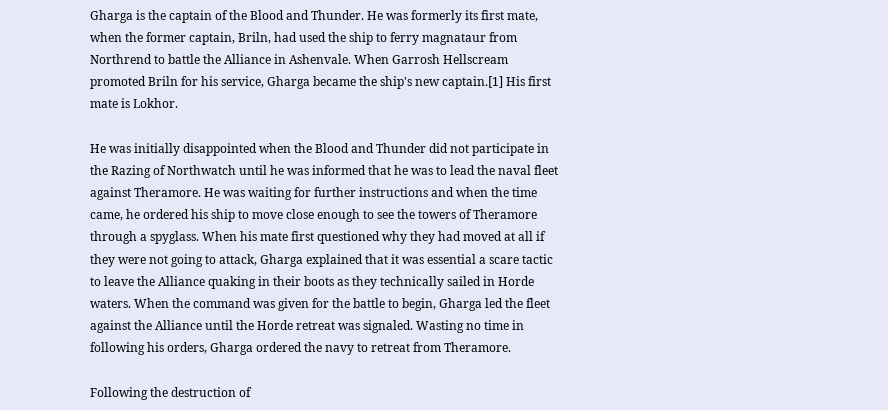Gharga is the captain of the Blood and Thunder. He was formerly its first mate, when the former captain, Briln, had used the ship to ferry magnataur from Northrend to battle the Alliance in Ashenvale. When Garrosh Hellscream promoted Briln for his service, Gharga became the ship's new captain.[1] His first mate is Lokhor.

He was initially disappointed when the Blood and Thunder did not participate in the Razing of Northwatch until he was informed that he was to lead the naval fleet against Theramore. He was waiting for further instructions and when the time came, he ordered his ship to move close enough to see the towers of Theramore through a spyglass. When his mate first questioned why they had moved at all if they were not going to attack, Gharga explained that it was essential a scare tactic to leave the Alliance quaking in their boots as they technically sailed in Horde waters. When the command was given for the battle to begin, Gharga led the fleet against the Alliance until the Horde retreat was signaled. Wasting no time in following his orders, Gharga ordered the navy to retreat from Theramore.

Following the destruction of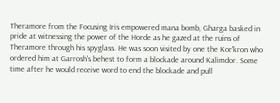Theramore from the Focusing Iris empowered mana bomb, Gharga basked in pride at witnessing the power of the Horde as he gazed at the ruins of Theramore through his spyglass. He was soon visited by one the Kor'kron who ordered him at Garrosh's behest to form a blockade around Kalimdor. Some time after he would receive word to end the blockade and pull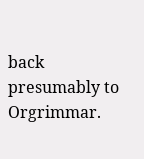back presumably to Orgrimmar.